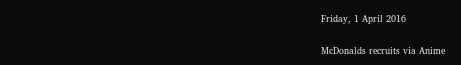Friday, 1 April 2016

McDonalds recruits via Anime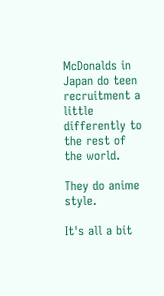McDonalds in Japan do teen recruitment a little differently to the rest of the world.

They do anime style.

It's all a bit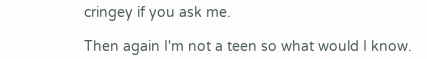cringey if you ask me.

Then again I'm not a teen so what would I know.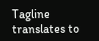Tagline translates to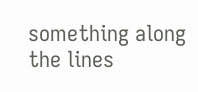something along the lines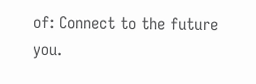of: Connect to the future you.